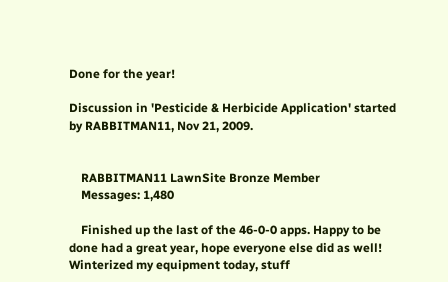Done for the year!

Discussion in 'Pesticide & Herbicide Application' started by RABBITMAN11, Nov 21, 2009.


    RABBITMAN11 LawnSite Bronze Member
    Messages: 1,480

    Finished up the last of the 46-0-0 apps. Happy to be done had a great year, hope everyone else did as well! Winterized my equipment today, stuff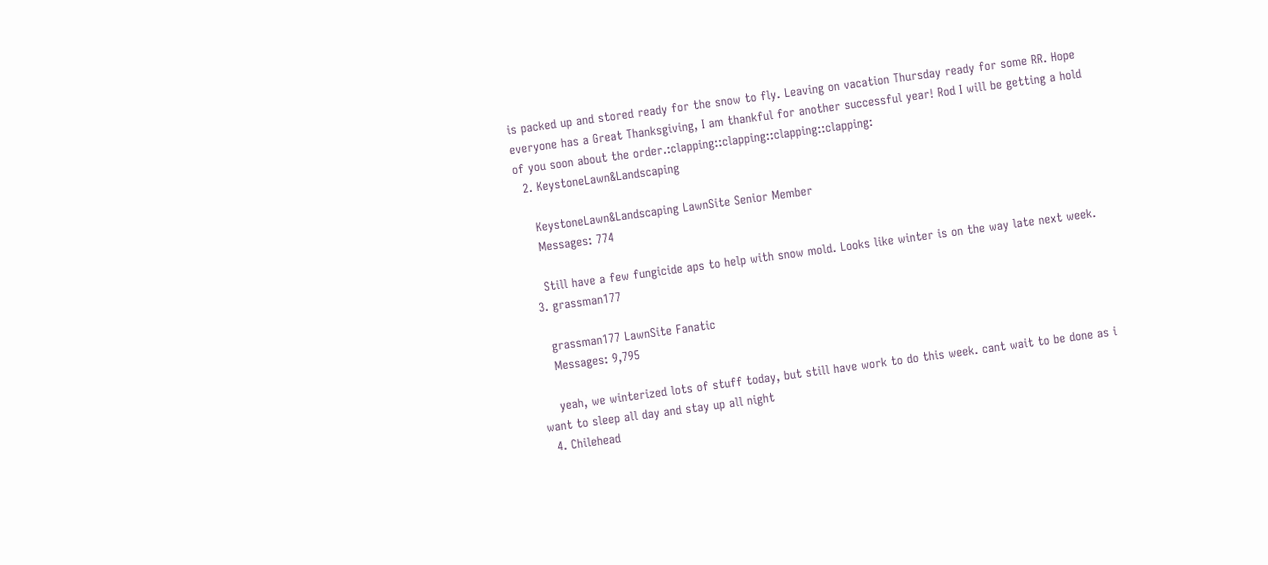is packed up and stored ready for the snow to fly. Leaving on vacation Thursday ready for some RR. Hope everyone has a Great Thanksgiving, I am thankful for another successful year! Rod I will be getting a hold of you soon about the order.:clapping::clapping::clapping::clapping:
  2. KeystoneLawn&Landscaping

    KeystoneLawn&Landscaping LawnSite Senior Member
    Messages: 774

    Still have a few fungicide aps to help with snow mold. Looks like winter is on the way late next week.
  3. grassman177

    grassman177 LawnSite Fanatic
    Messages: 9,795

    yeah, we winterized lots of stuff today, but still have work to do this week. cant wait to be done as i want to sleep all day and stay up all night
  4. Chilehead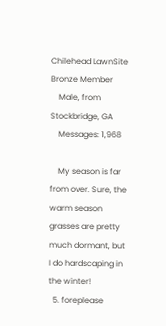Chilehead LawnSite Bronze Member
    Male, from Stockbridge, GA
    Messages: 1,968

    My season is far from over. Sure, the warm season grasses are pretty much dormant, but I do hardscaping in the winter!
  5. foreplease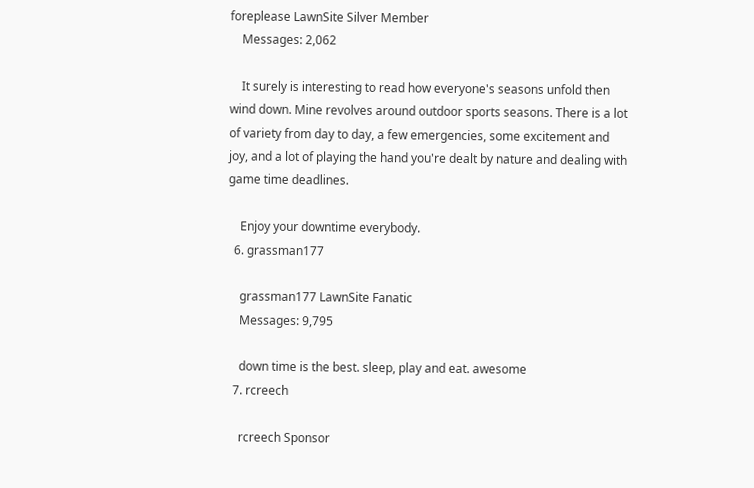foreplease LawnSite Silver Member
    Messages: 2,062

    It surely is interesting to read how everyone's seasons unfold then wind down. Mine revolves around outdoor sports seasons. There is a lot of variety from day to day, a few emergencies, some excitement and joy, and a lot of playing the hand you're dealt by nature and dealing with game time deadlines.

    Enjoy your downtime everybody.
  6. grassman177

    grassman177 LawnSite Fanatic
    Messages: 9,795

    down time is the best. sleep, play and eat. awesome
  7. rcreech

    rcreech Sponsor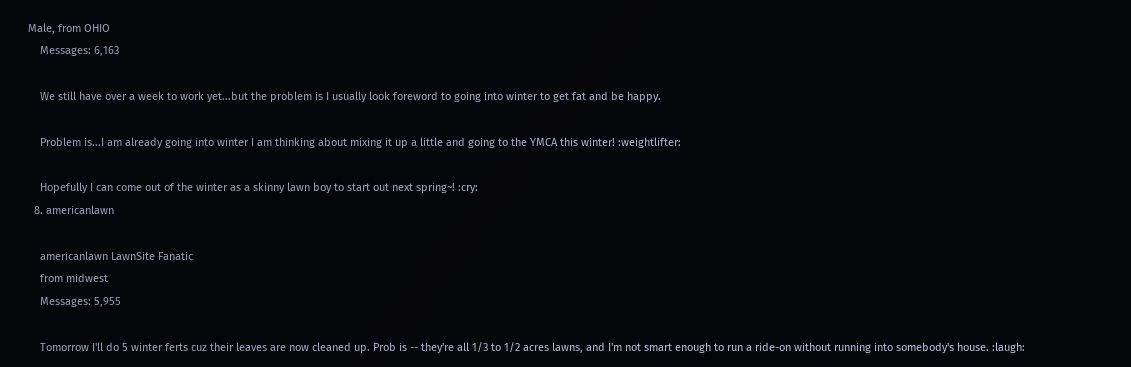Male, from OHIO
    Messages: 6,163

    We still have over a week to work yet...but the problem is I usually look foreword to going into winter to get fat and be happy.

    Problem is...I am already going into winter I am thinking about mixing it up a little and going to the YMCA this winter! :weightlifter:

    Hopefully I can come out of the winter as a skinny lawn boy to start out next spring~! :cry:
  8. americanlawn

    americanlawn LawnSite Fanatic
    from midwest
    Messages: 5,955

    Tomorrow I'll do 5 winter ferts cuz their leaves are now cleaned up. Prob is -- they're all 1/3 to 1/2 acres lawns, and I'm not smart enough to run a ride-on without running into somebody's house. :laugh: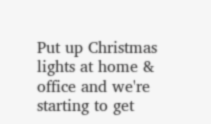Put up Christmas lights at home & office and we're starting to get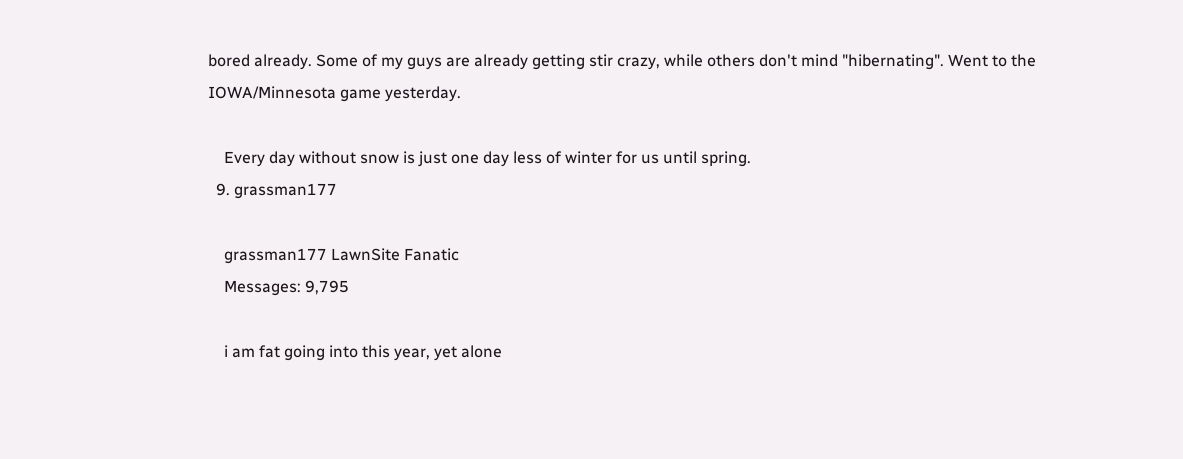bored already. Some of my guys are already getting stir crazy, while others don't mind "hibernating". Went to the IOWA/Minnesota game yesterday.

    Every day without snow is just one day less of winter for us until spring.
  9. grassman177

    grassman177 LawnSite Fanatic
    Messages: 9,795

    i am fat going into this year, yet alone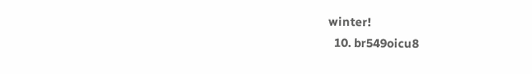winter!
  10. br549oicu8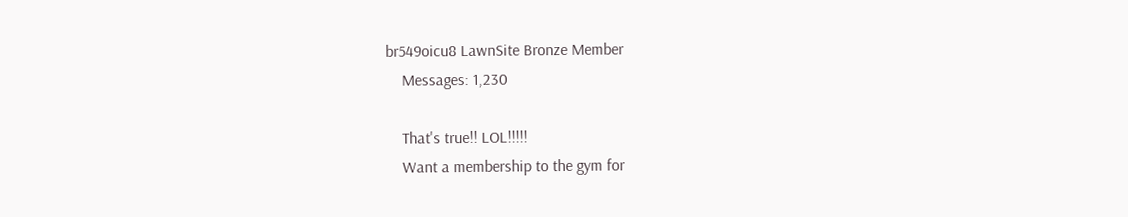br549oicu8 LawnSite Bronze Member
    Messages: 1,230

    That's true!! LOL!!!!!
    Want a membership to the gym for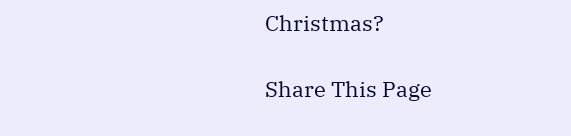Christmas?

Share This Page